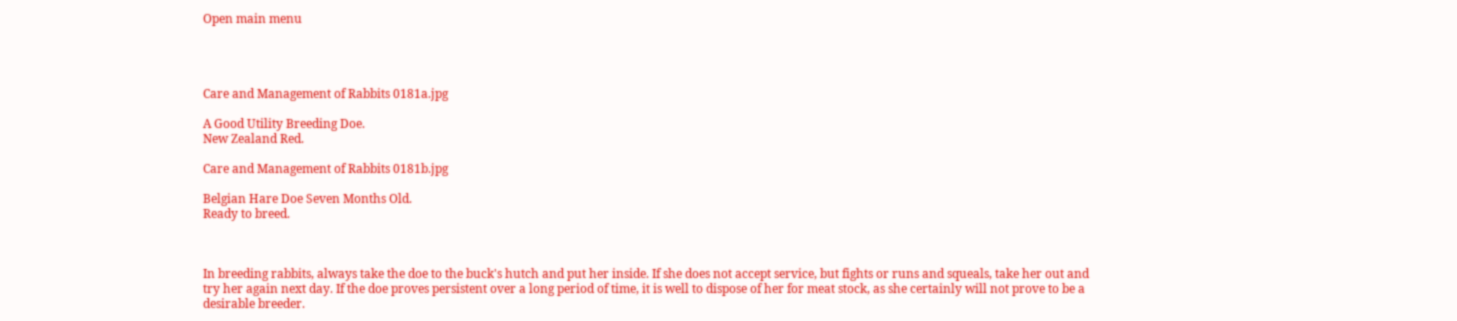Open main menu




Care and Management of Rabbits 0181a.jpg

A Good Utility Breeding Doe.
New Zealand Red.

Care and Management of Rabbits 0181b.jpg

Belgian Hare Doe Seven Months Old.
Ready to breed.



In breeding rabbits, always take the doe to the buck's hutch and put her inside. If she does not accept service, but fights or runs and squeals, take her out and try her again next day. If the doe proves persistent over a long period of time, it is well to dispose of her for meat stock, as she certainly will not prove to be a desirable breeder.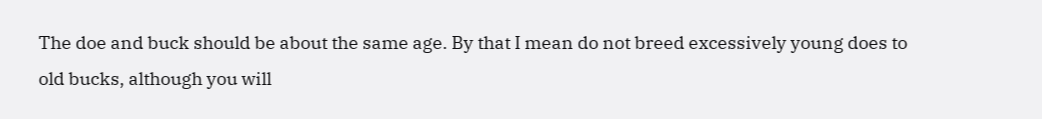The doe and buck should be about the same age. By that I mean do not breed excessively young does to old bucks, although you will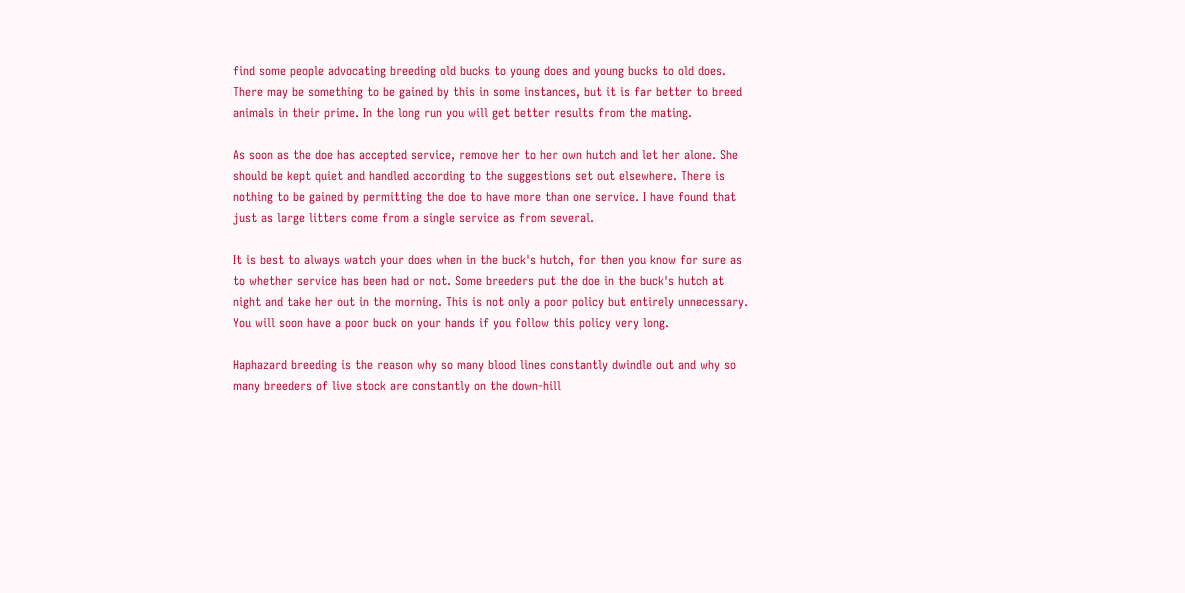find some people advocating breeding old bucks to young does and young bucks to old does. There may be something to be gained by this in some instances, but it is far better to breed animals in their prime. In the long run you will get better results from the mating.

As soon as the doe has accepted service, remove her to her own hutch and let her alone. She should be kept quiet and handled according to the suggestions set out elsewhere. There is nothing to be gained by permitting the doe to have more than one service. I have found that just as large litters come from a single service as from several.

It is best to always watch your does when in the buck's hutch, for then you know for sure as to whether service has been had or not. Some breeders put the doe in the buck's hutch at night and take her out in the morning. This is not only a poor policy but entirely unnecessary. You will soon have a poor buck on your hands if you follow this policy very long.

Haphazard breeding is the reason why so many blood lines constantly dwindle out and why so many breeders of live stock are constantly on the down-hill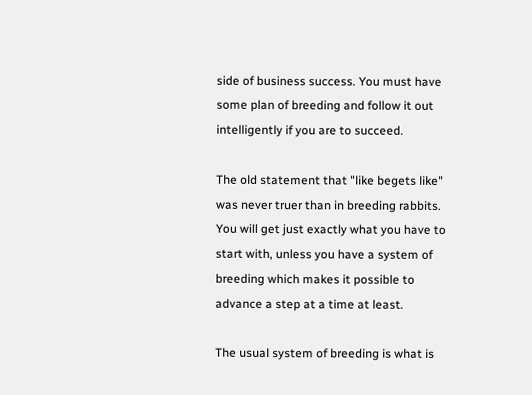side of business success. You must have some plan of breeding and follow it out intelligently if you are to succeed.

The old statement that "like begets like" was never truer than in breeding rabbits. You will get just exactly what you have to start with, unless you have a system of breeding which makes it possible to advance a step at a time at least.

The usual system of breeding is what is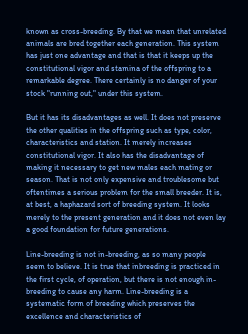known as cross-breeding. By that we mean that unrelated animals are bred together each generation. This system has just one advantage and that is that it keeps up the constitutional vigor and stamina of the offspring to a remarkable degree. There certainly is no danger of your stock "running out," under this system.

But it has its disadvantages as well. It does not preserve the other qualities in the offspring such as type, color, characteristics and station. It merely increases constitutional vigor. It also has the disadvantage of making it necessary to get new males each mating or season. That is not only expensive and troublesome but oftentimes a serious problem for the small breeder. It is, at best, a haphazard sort of breeding system. It looks merely to the present generation and it does not even lay a good foundation for future generations.

Line-breeding is not in-breeding, as so many people seem to believe. It is true that inbreeding is practiced in the first cycle, of operation, but there is not enough in-breeding to cause any harm. Line-breeding is a systematic form of breeding which preserves the excellence and characteristics of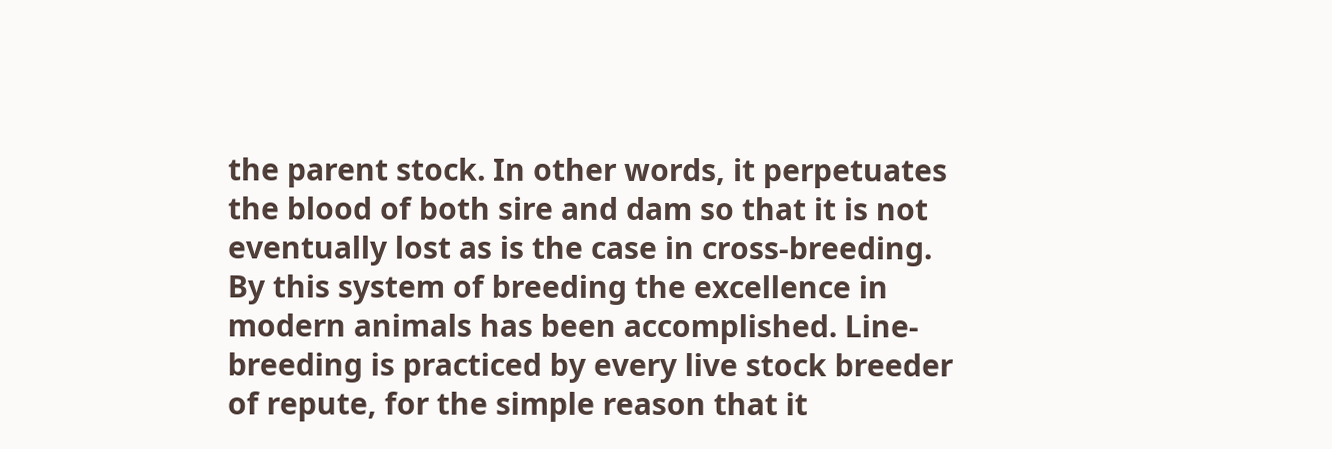the parent stock. In other words, it perpetuates the blood of both sire and dam so that it is not eventually lost as is the case in cross-breeding. By this system of breeding the excellence in modern animals has been accomplished. Line-breeding is practiced by every live stock breeder of repute, for the simple reason that it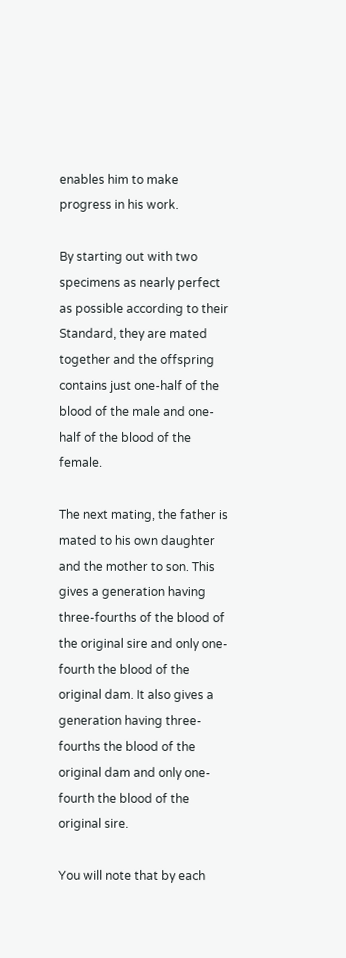enables him to make progress in his work.

By starting out with two specimens as nearly perfect as possible according to their Standard, they are mated together and the offspring contains just one-half of the blood of the male and one-half of the blood of the female.

The next mating, the father is mated to his own daughter and the mother to son. This gives a generation having three-fourths of the blood of the original sire and only one-fourth the blood of the original dam. It also gives a generation having three-fourths the blood of the original dam and only one-fourth the blood of the original sire.

You will note that by each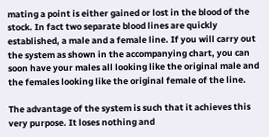mating a point is either gained or lost in the blood of the stock. In fact two separate blood lines are quickly established, a male and a female line. If you will carry out the system as shown in the accompanying chart, you can soon have your males all looking like the original male and the females looking like the original female of the line.

The advantage of the system is such that it achieves this very purpose. It loses nothing and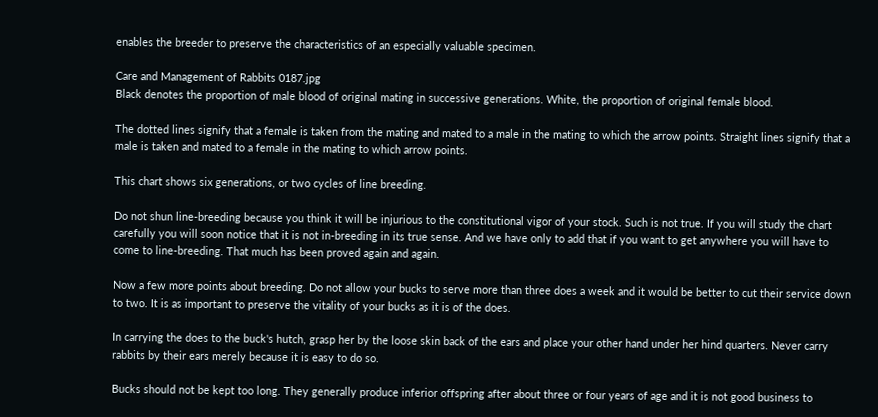enables the breeder to preserve the characteristics of an especially valuable specimen.

Care and Management of Rabbits 0187.jpg
Black denotes the proportion of male blood of original mating in successive generations. White, the proportion of original female blood.

The dotted lines signify that a female is taken from the mating and mated to a male in the mating to which the arrow points. Straight lines signify that a male is taken and mated to a female in the mating to which arrow points.

This chart shows six generations, or two cycles of line breeding.

Do not shun line-breeding because you think it will be injurious to the constitutional vigor of your stock. Such is not true. If you will study the chart carefully you will soon notice that it is not in-breeding in its true sense. And we have only to add that if you want to get anywhere you will have to come to line-breeding. That much has been proved again and again.

Now a few more points about breeding. Do not allow your bucks to serve more than three does a week and it would be better to cut their service down to two. It is as important to preserve the vitality of your bucks as it is of the does.

In carrying the does to the buck's hutch, grasp her by the loose skin back of the ears and place your other hand under her hind quarters. Never carry rabbits by their ears merely because it is easy to do so.

Bucks should not be kept too long. They generally produce inferior offspring after about three or four years of age and it is not good business to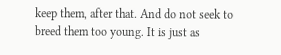keep them, after that. And do not seek to breed them too young. It is just as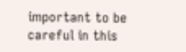important to be careful in this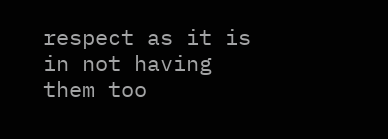respect as it is in not having them too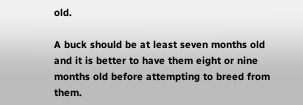old.

A buck should be at least seven months old and it is better to have them eight or nine months old before attempting to breed from them.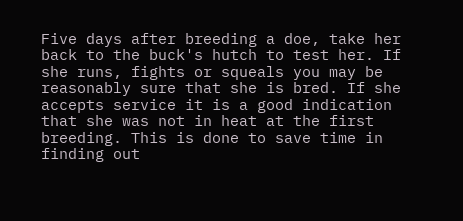Five days after breeding a doe, take her back to the buck's hutch to test her. If she runs, fights or squeals you may be reasonably sure that she is bred. If she accepts service it is a good indication that she was not in heat at the first breeding. This is done to save time in finding out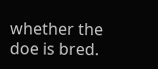whether the doe is bred.